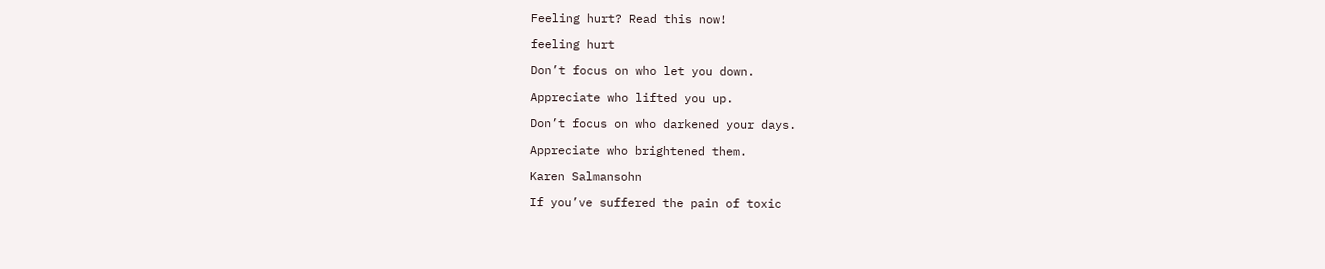Feeling hurt? Read this now!

feeling hurt

Don’t focus on who let you down.

Appreciate who lifted you up.

Don’t focus on who darkened your days.

Appreciate who brightened them.

Karen Salmansohn

If you’ve suffered the pain of toxic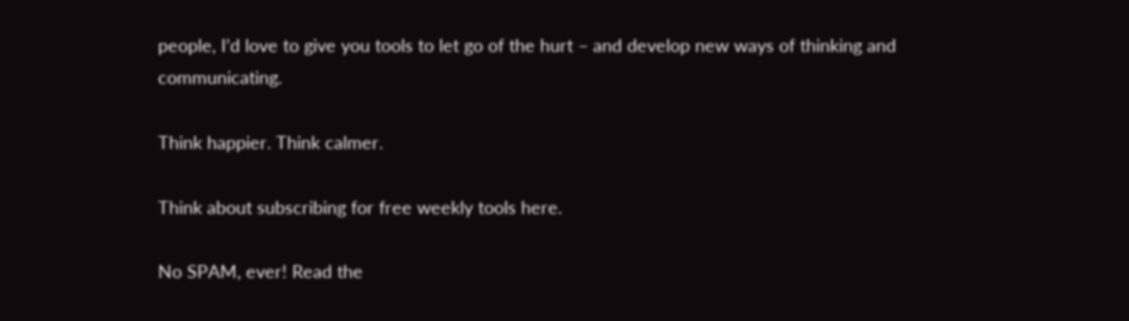people, I’d love to give you tools to let go of the hurt – and develop new ways of thinking and communicating.

Think happier. Think calmer.

Think about subscribing for free weekly tools here.

No SPAM, ever! Read the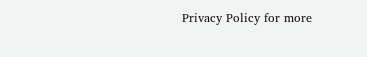Privacy Policy for more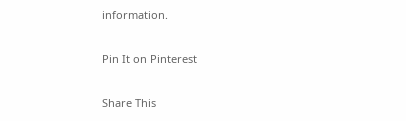information.

Pin It on Pinterest

Share This